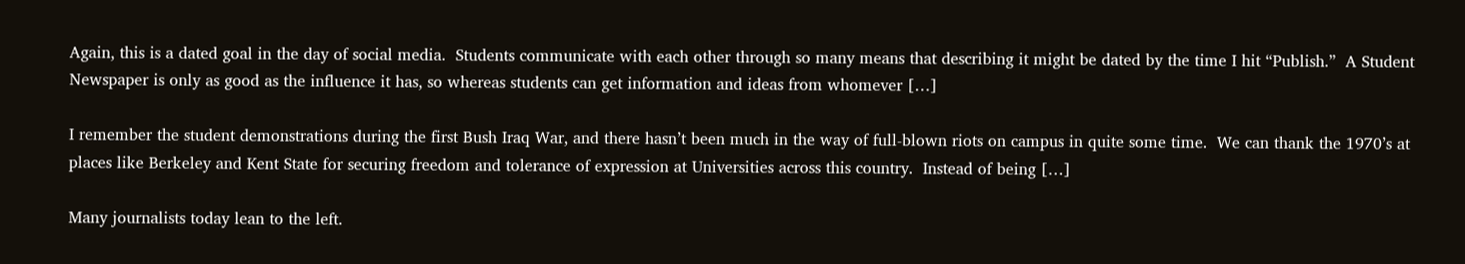Again, this is a dated goal in the day of social media.  Students communicate with each other through so many means that describing it might be dated by the time I hit “Publish.”  A Student Newspaper is only as good as the influence it has, so whereas students can get information and ideas from whomever […]

I remember the student demonstrations during the first Bush Iraq War, and there hasn’t been much in the way of full-blown riots on campus in quite some time.  We can thank the 1970’s at places like Berkeley and Kent State for securing freedom and tolerance of expression at Universities across this country.  Instead of being […]

Many journalists today lean to the left.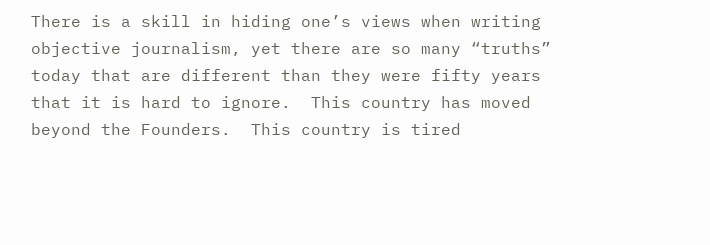There is a skill in hiding one’s views when writing objective journalism, yet there are so many “truths” today that are different than they were fifty years that it is hard to ignore.  This country has moved beyond the Founders.  This country is tired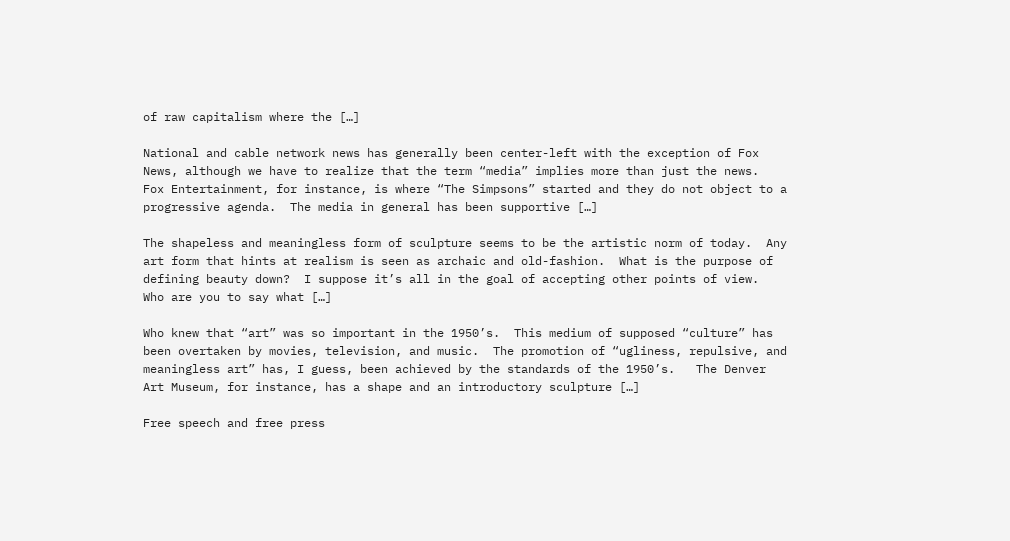of raw capitalism where the […]

National and cable network news has generally been center-left with the exception of Fox News, although we have to realize that the term “media” implies more than just the news.  Fox Entertainment, for instance, is where “The Simpsons” started and they do not object to a progressive agenda.  The media in general has been supportive […]

The shapeless and meaningless form of sculpture seems to be the artistic norm of today.  Any art form that hints at realism is seen as archaic and old-fashion.  What is the purpose of defining beauty down?  I suppose it’s all in the goal of accepting other points of view.  Who are you to say what […]

Who knew that “art” was so important in the 1950’s.  This medium of supposed “culture” has been overtaken by movies, television, and music.  The promotion of “ugliness, repulsive, and meaningless art” has, I guess, been achieved by the standards of the 1950’s.   The Denver Art Museum, for instance, has a shape and an introductory sculpture […]

Free speech and free press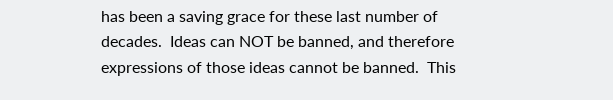has been a saving grace for these last number of decades.  Ideas can NOT be banned, and therefore expressions of those ideas cannot be banned.  This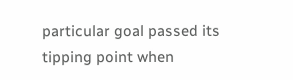particular goal passed its tipping point when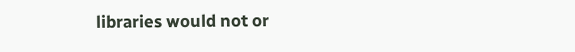libraries would not or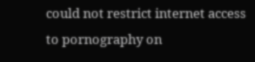could not restrict internet access to pornography on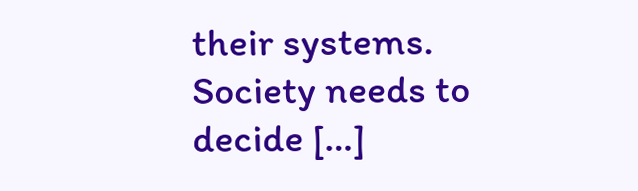their systems.  Society needs to decide […]